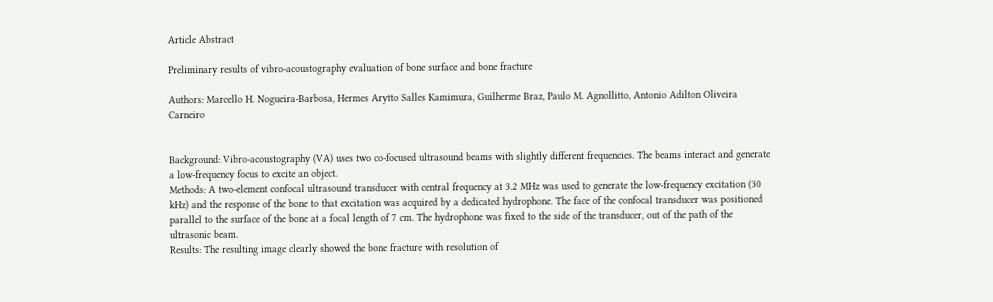Article Abstract

Preliminary results of vibro-acoustography evaluation of bone surface and bone fracture

Authors: Marcello H. Nogueira-Barbosa, Hermes Arytto Salles Kamimura, Guilherme Braz, Paulo M. Agnollitto, Antonio Adilton Oliveira Carneiro


Background: Vibro-acoustography (VA) uses two co-focused ultrasound beams with slightly different frequencies. The beams interact and generate a low-frequency focus to excite an object.
Methods: A two-element confocal ultrasound transducer with central frequency at 3.2 MHz was used to generate the low-frequency excitation (30 kHz) and the response of the bone to that excitation was acquired by a dedicated hydrophone. The face of the confocal transducer was positioned parallel to the surface of the bone at a focal length of 7 cm. The hydrophone was fixed to the side of the transducer, out of the path of the ultrasonic beam.
Results: The resulting image clearly showed the bone fracture with resolution of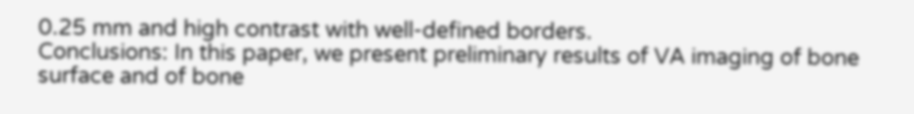0.25 mm and high contrast with well-defined borders.
Conclusions: In this paper, we present preliminary results of VA imaging of bone surface and of bone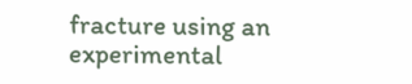fracture using an experimental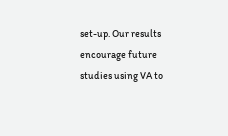set-up. Our results encourage future studies using VA to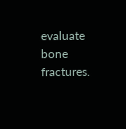evaluate bone fractures.